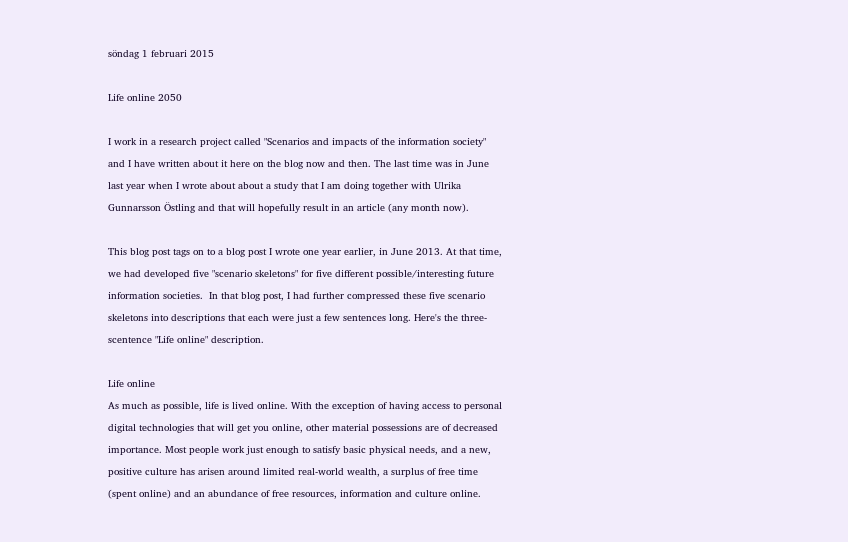söndag 1 februari 2015

Life online 2050

I work in a research project called "Scenarios and impacts of the information society" and I have written about it here on the blog now and then. The last time was in June last year when I wrote about about a study that I am doing together with Ulrika Gunnarsson Östling and that will hopefully result in an article (any month now).

This blog post tags on to a blog post I wrote one year earlier, in June 2013. At that time, we had developed five "scenario skeletons" for five different possible/interesting future information societies.  In that blog post, I had further compressed these five scenario skeletons into descriptions that each were just a few sentences long. Here's the three-scentence "Life online" description.

Life online
As much as possible, life is lived online. With the exception of having access to personal digital technologies that will get you online, other material possessions are of decreased importance. Most people work just enough to satisfy basic physical needs, and a new, positive culture has arisen around limited real-world wealth, a surplus of free time (spent online) and an abundance of free resources, information and culture online.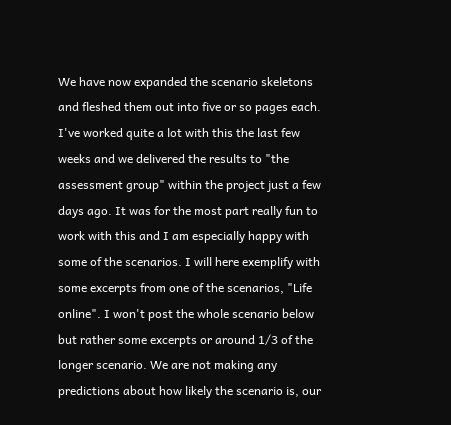We have now expanded the scenario skeletons and fleshed them out into five or so pages each. I've worked quite a lot with this the last few weeks and we delivered the results to "the assessment group" within the project just a few days ago. It was for the most part really fun to work with this and I am especially happy with some of the scenarios. I will here exemplify with some excerpts from one of the scenarios, "Life online". I won't post the whole scenario below but rather some excerpts or around 1/3 of the longer scenario. We are not making any predictions about how likely the scenario is, our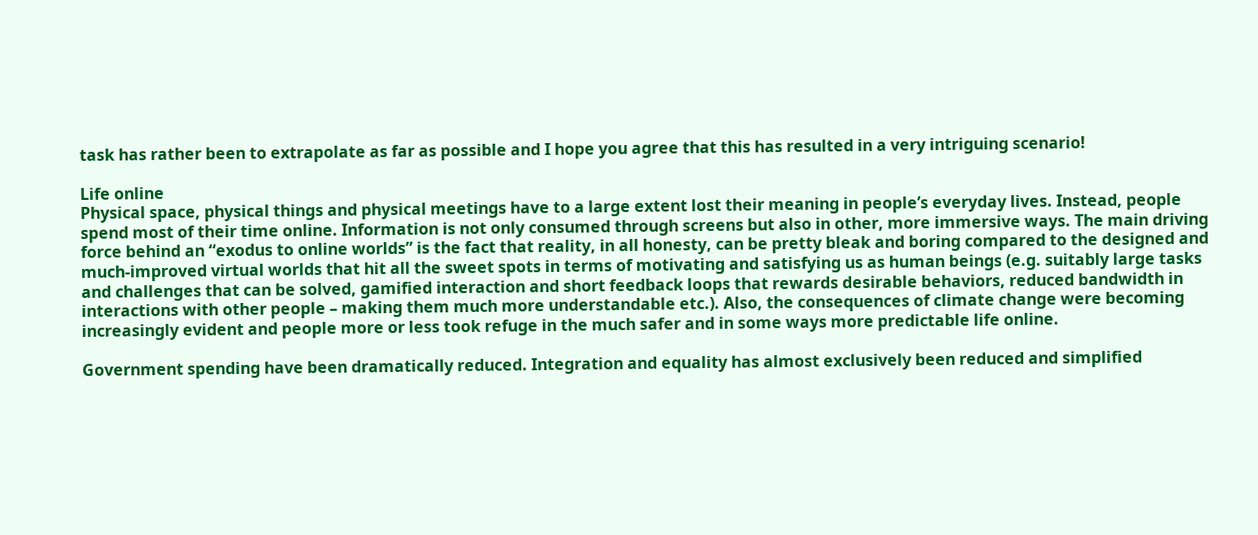task has rather been to extrapolate as far as possible and I hope you agree that this has resulted in a very intriguing scenario!

Life online
Physical space, physical things and physical meetings have to a large extent lost their meaning in people’s everyday lives. Instead, people spend most of their time online. Information is not only consumed through screens but also in other, more immersive ways. The main driving force behind an “exodus to online worlds” is the fact that reality, in all honesty, can be pretty bleak and boring compared to the designed and much-improved virtual worlds that hit all the sweet spots in terms of motivating and satisfying us as human beings (e.g. suitably large tasks and challenges that can be solved, gamified interaction and short feedback loops that rewards desirable behaviors, reduced bandwidth in interactions with other people – making them much more understandable etc.). Also, the consequences of climate change were becoming increasingly evident and people more or less took refuge in the much safer and in some ways more predictable life online.

Government spending have been dramatically reduced. Integration and equality has almost exclusively been reduced and simplified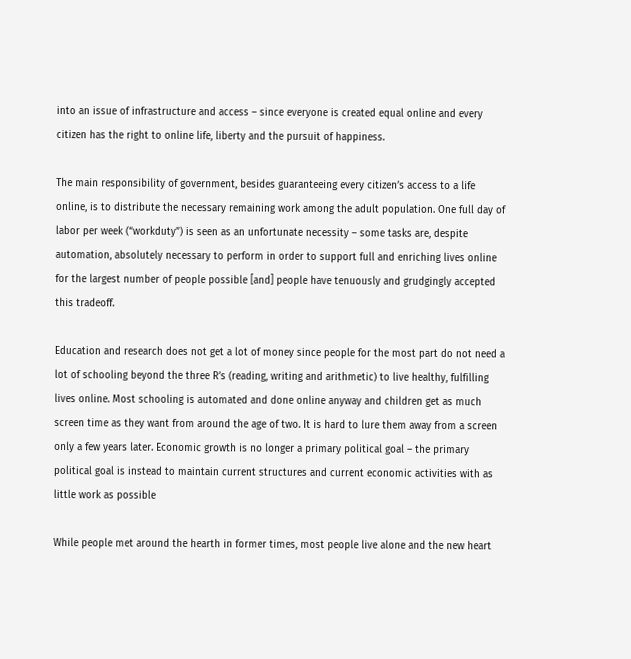into an issue of infrastructure and access – since everyone is created equal online and every citizen has the right to online life, liberty and the pursuit of happiness.

The main responsibility of government, besides guaranteeing every citizen’s access to a life online, is to distribute the necessary remaining work among the adult population. One full day of labor per week (“workduty”) is seen as an unfortunate necessity – some tasks are, despite automation, absolutely necessary to perform in order to support full and enriching lives online for the largest number of people possible [and] people have tenuously and grudgingly accepted this tradeoff.

Education and research does not get a lot of money since people for the most part do not need a lot of schooling beyond the three R’s (reading, writing and arithmetic) to live healthy, fulfilling lives online. Most schooling is automated and done online anyway and children get as much screen time as they want from around the age of two. It is hard to lure them away from a screen only a few years later. Economic growth is no longer a primary political goal – the primary political goal is instead to maintain current structures and current economic activities with as little work as possible

While people met around the hearth in former times, most people live alone and the new heart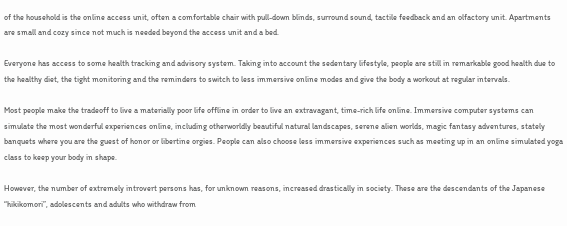of the household is the online access unit, often a comfortable chair with pull-down blinds, surround sound, tactile feedback and an olfactory unit. Apartments are small and cozy since not much is needed beyond the access unit and a bed.

Everyone has access to some health tracking and advisory system. Taking into account the sedentary lifestyle, people are still in remarkable good health due to the healthy diet, the tight monitoring and the reminders to switch to less immersive online modes and give the body a workout at regular intervals.

Most people make the tradeoff to live a materially poor life offline in order to live an extravagant, time-rich life online. Immersive computer systems can simulate the most wonderful experiences online, including otherworldly beautiful natural landscapes, serene alien worlds, magic fantasy adventures, stately banquets where you are the guest of honor or libertine orgies. People can also choose less immersive experiences such as meeting up in an online simulated yoga class to keep your body in shape.

However, the number of extremely introvert persons has, for unknown reasons, increased drastically in society. These are the descendants of the Japanese “hikikomori”, adolescents and adults who withdraw from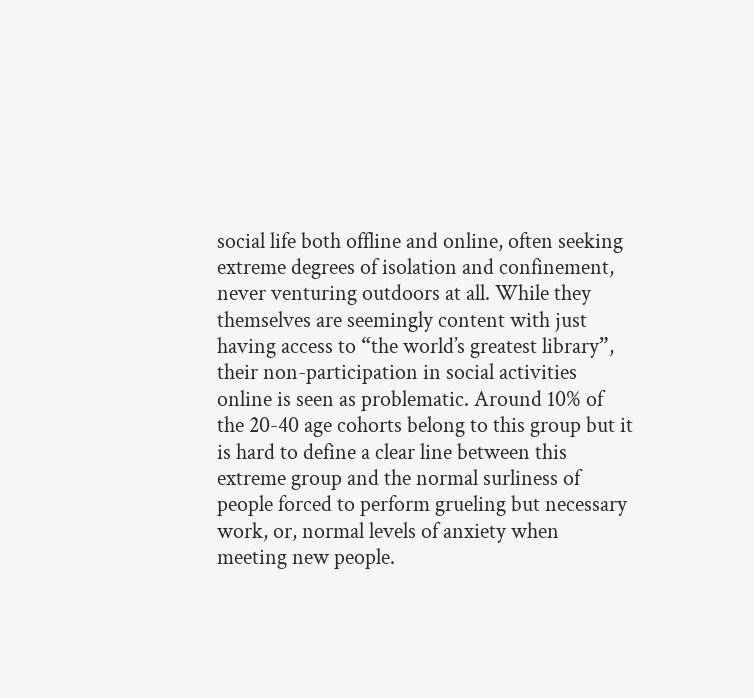social life both offline and online, often seeking extreme degrees of isolation and confinement, never venturing outdoors at all. While they themselves are seemingly content with just having access to “the world’s greatest library”, their non-participation in social activities online is seen as problematic. Around 10% of the 20-40 age cohorts belong to this group but it is hard to define a clear line between this extreme group and the normal surliness of people forced to perform grueling but necessary work, or, normal levels of anxiety when meeting new people.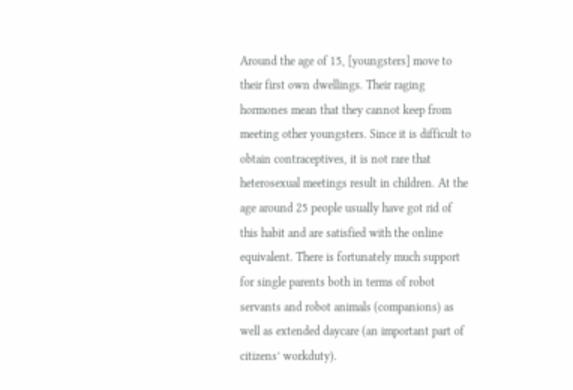Around the age of 15, [youngsters] move to their first own dwellings. Their raging hormones mean that they cannot keep from meeting other youngsters. Since it is difficult to obtain contraceptives, it is not rare that heterosexual meetings result in children. At the age around 25 people usually have got rid of this habit and are satisfied with the online equivalent. There is fortunately much support for single parents both in terms of robot servants and robot animals (companions) as well as extended daycare (an important part of citizens’ workduty).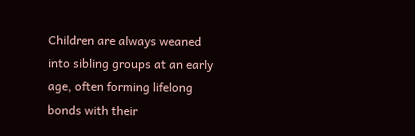Children are always weaned into sibling groups at an early age, often forming lifelong bonds with their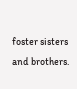foster sisters and brothers.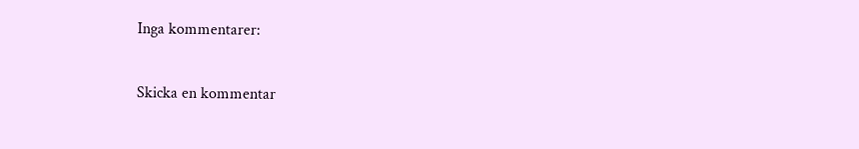Inga kommentarer:

Skicka en kommentar